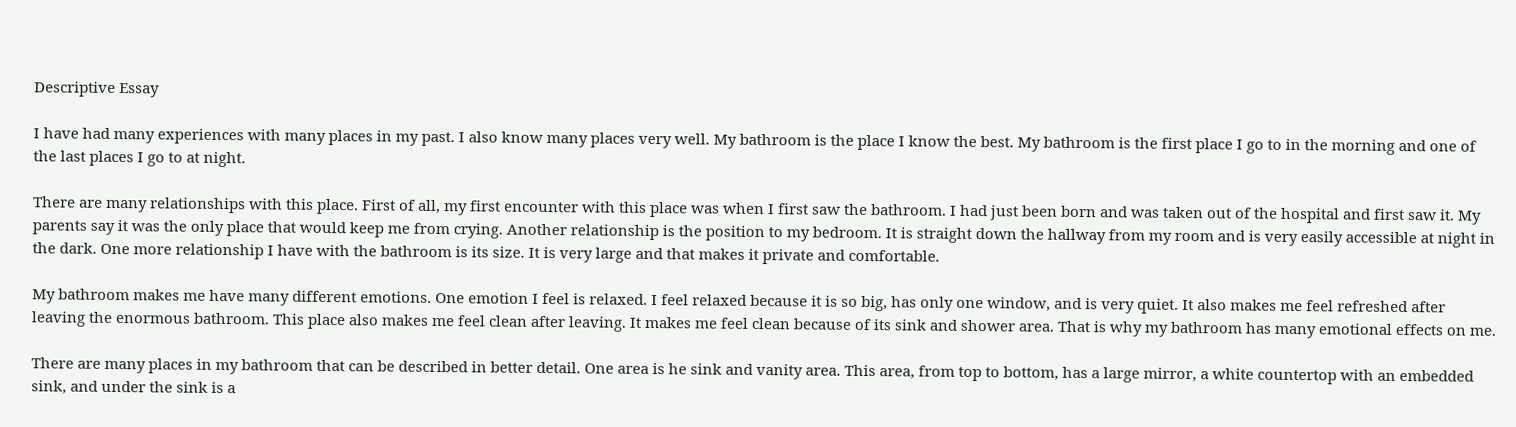Descriptive Essay

I have had many experiences with many places in my past. I also know many places very well. My bathroom is the place I know the best. My bathroom is the first place I go to in the morning and one of the last places I go to at night.

There are many relationships with this place. First of all, my first encounter with this place was when I first saw the bathroom. I had just been born and was taken out of the hospital and first saw it. My parents say it was the only place that would keep me from crying. Another relationship is the position to my bedroom. It is straight down the hallway from my room and is very easily accessible at night in the dark. One more relationship I have with the bathroom is its size. It is very large and that makes it private and comfortable.

My bathroom makes me have many different emotions. One emotion I feel is relaxed. I feel relaxed because it is so big, has only one window, and is very quiet. It also makes me feel refreshed after leaving the enormous bathroom. This place also makes me feel clean after leaving. It makes me feel clean because of its sink and shower area. That is why my bathroom has many emotional effects on me.

There are many places in my bathroom that can be described in better detail. One area is he sink and vanity area. This area, from top to bottom, has a large mirror, a white countertop with an embedded sink, and under the sink is a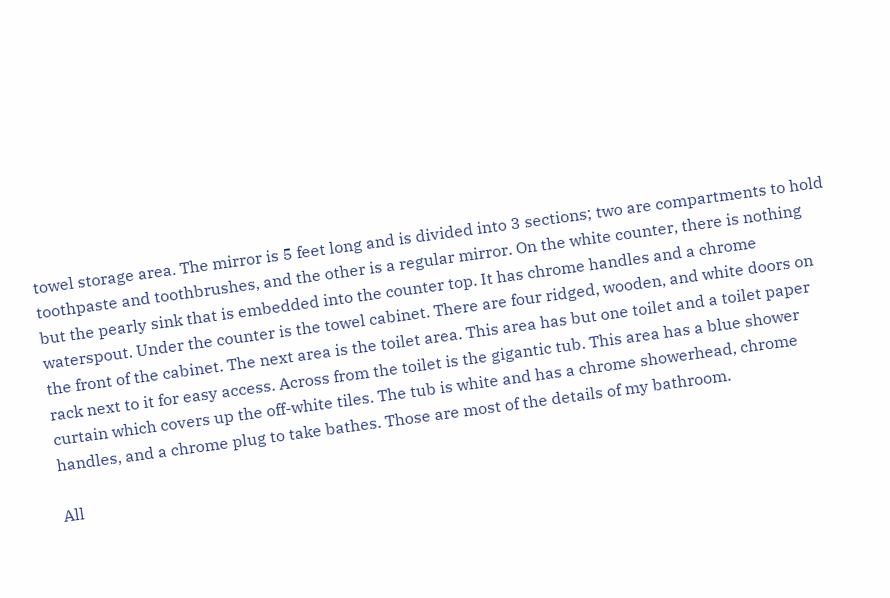towel storage area. The mirror is 5 feet long and is divided into 3 sections; two are compartments to hold toothpaste and toothbrushes, and the other is a regular mirror. On the white counter, there is nothing but the pearly sink that is embedded into the counter top. It has chrome handles and a chrome waterspout. Under the counter is the towel cabinet. There are four ridged, wooden, and white doors on the front of the cabinet. The next area is the toilet area. This area has but one toilet and a toilet paper rack next to it for easy access. Across from the toilet is the gigantic tub. This area has a blue shower curtain which covers up the off-white tiles. The tub is white and has a chrome showerhead, chrome handles, and a chrome plug to take bathes. Those are most of the details of my bathroom.

All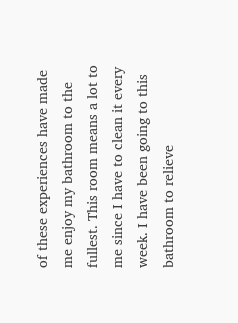of these experiences have made me enjoy my bathroom to the fullest. This room means a lot to me since I have to clean it every week. I have been going to this bathroom to relieve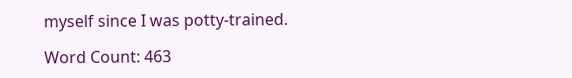myself since I was potty-trained.

Word Count: 463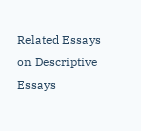Related Essays on Descriptive Essays